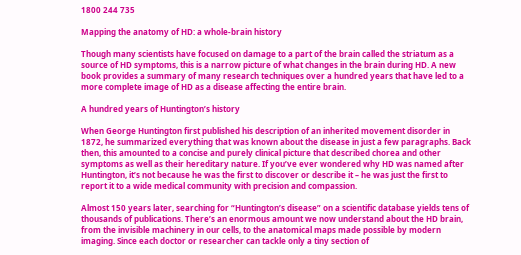1800 244 735

Mapping the anatomy of HD: a whole-brain history

Though many scientists have focused on damage to a part of the brain called the striatum as a source of HD symptoms, this is a narrow picture of what changes in the brain during HD. A new book provides a summary of many research techniques over a hundred years that have led to a more complete image of HD as a disease affecting the entire brain.

A hundred years of Huntington’s history

When George Huntington first published his description of an inherited movement disorder in 1872, he summarized everything that was known about the disease in just a few paragraphs. Back then, this amounted to a concise and purely clinical picture that described chorea and other symptoms as well as their hereditary nature. If you’ve ever wondered why HD was named after Huntington, it’s not because he was the first to discover or describe it – he was just the first to report it to a wide medical community with precision and compassion.

Almost 150 years later, searching for “Huntington’s disease” on a scientific database yields tens of thousands of publications. There’s an enormous amount we now understand about the HD brain, from the invisible machinery in our cells, to the anatomical maps made possible by modern imaging. Since each doctor or researcher can tackle only a tiny section of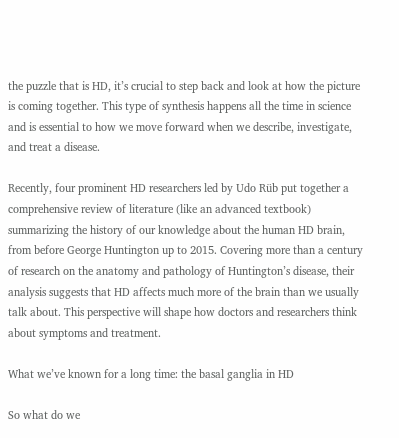the puzzle that is HD, it’s crucial to step back and look at how the picture is coming together. This type of synthesis happens all the time in science and is essential to how we move forward when we describe, investigate, and treat a disease.

Recently, four prominent HD researchers led by Udo Rüb put together a comprehensive review of literature (like an advanced textbook) summarizing the history of our knowledge about the human HD brain, from before George Huntington up to 2015. Covering more than a century of research on the anatomy and pathology of Huntington’s disease, their analysis suggests that HD affects much more of the brain than we usually talk about. This perspective will shape how doctors and researchers think about symptoms and treatment.

What we’ve known for a long time: the basal ganglia in HD

So what do we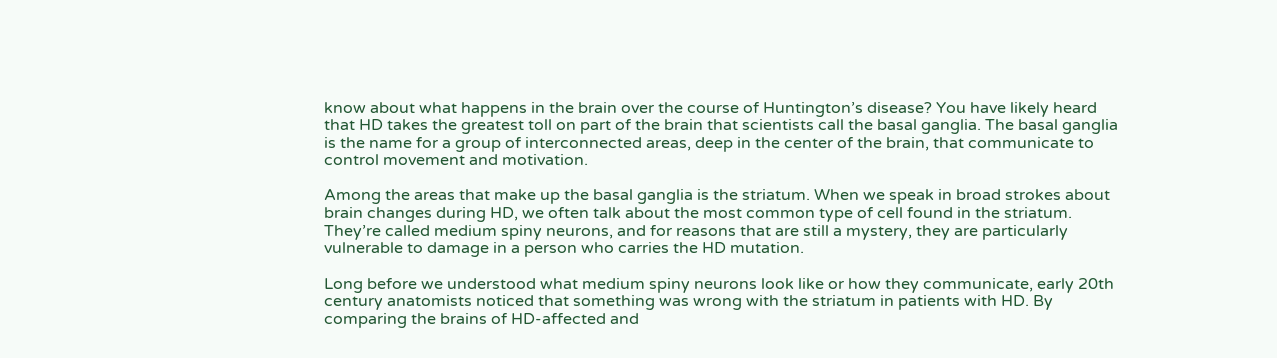know about what happens in the brain over the course of Huntington’s disease? You have likely heard that HD takes the greatest toll on part of the brain that scientists call the basal ganglia. The basal ganglia is the name for a group of interconnected areas, deep in the center of the brain, that communicate to control movement and motivation.

Among the areas that make up the basal ganglia is the striatum. When we speak in broad strokes about brain changes during HD, we often talk about the most common type of cell found in the striatum. They’re called medium spiny neurons, and for reasons that are still a mystery, they are particularly vulnerable to damage in a person who carries the HD mutation.

Long before we understood what medium spiny neurons look like or how they communicate, early 20th century anatomists noticed that something was wrong with the striatum in patients with HD. By comparing the brains of HD-affected and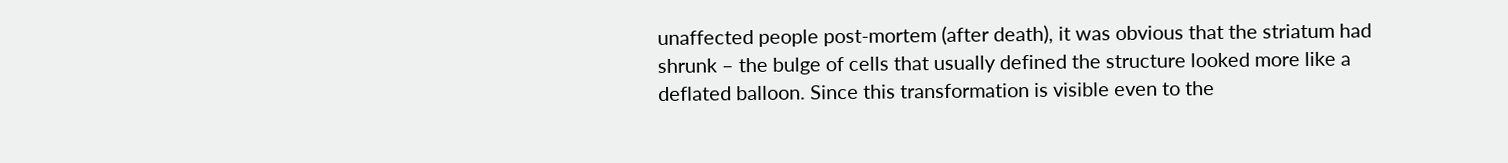unaffected people post-mortem (after death), it was obvious that the striatum had shrunk – the bulge of cells that usually defined the structure looked more like a deflated balloon. Since this transformation is visible even to the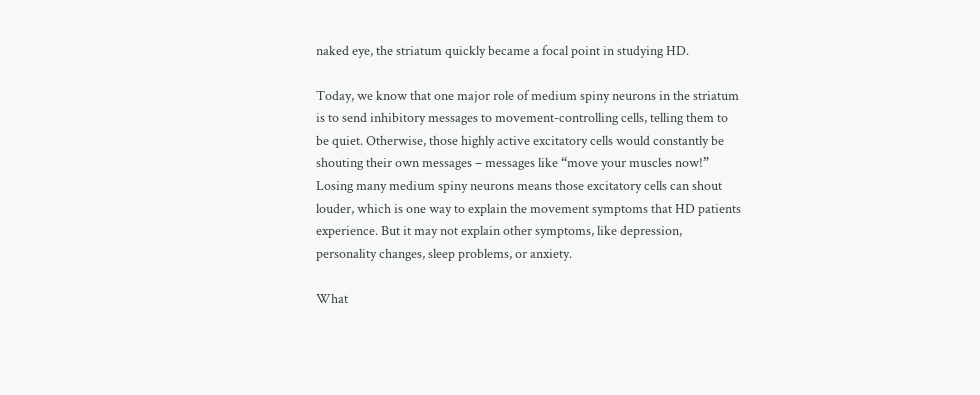naked eye, the striatum quickly became a focal point in studying HD.

Today, we know that one major role of medium spiny neurons in the striatum is to send inhibitory messages to movement-controlling cells, telling them to be quiet. Otherwise, those highly active excitatory cells would constantly be shouting their own messages – messages like “move your muscles now!” Losing many medium spiny neurons means those excitatory cells can shout louder, which is one way to explain the movement symptoms that HD patients experience. But it may not explain other symptoms, like depression, personality changes, sleep problems, or anxiety.

What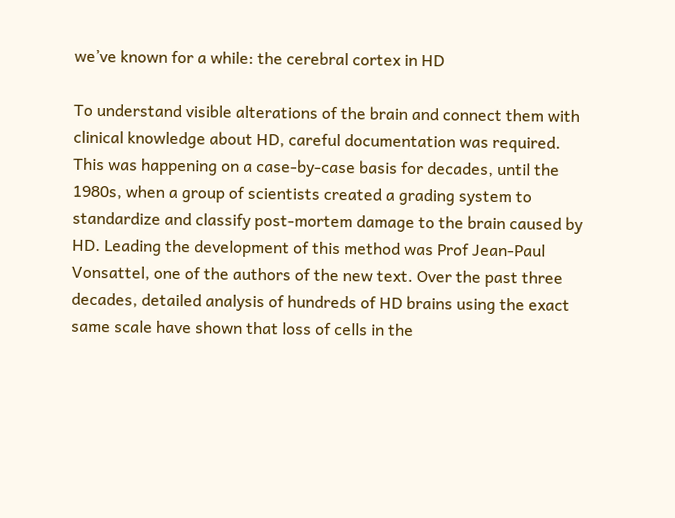we’ve known for a while: the cerebral cortex in HD

To understand visible alterations of the brain and connect them with clinical knowledge about HD, careful documentation was required. This was happening on a case-by-case basis for decades, until the 1980s, when a group of scientists created a grading system to standardize and classify post-mortem damage to the brain caused by HD. Leading the development of this method was Prof Jean-Paul Vonsattel, one of the authors of the new text. Over the past three decades, detailed analysis of hundreds of HD brains using the exact same scale have shown that loss of cells in the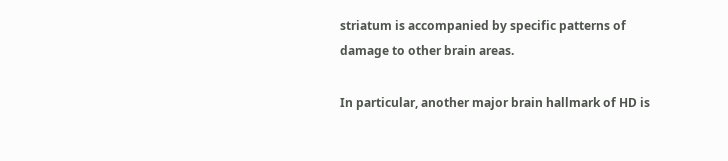striatum is accompanied by specific patterns of damage to other brain areas.

In particular, another major brain hallmark of HD is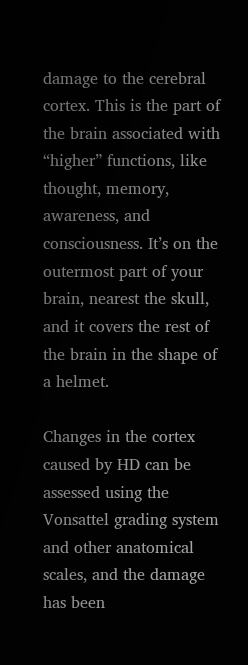damage to the cerebral cortex. This is the part of the brain associated with “higher” functions, like thought, memory, awareness, and consciousness. It’s on the outermost part of your brain, nearest the skull, and it covers the rest of the brain in the shape of a helmet.

Changes in the cortex caused by HD can be assessed using the Vonsattel grading system and other anatomical scales, and the damage has been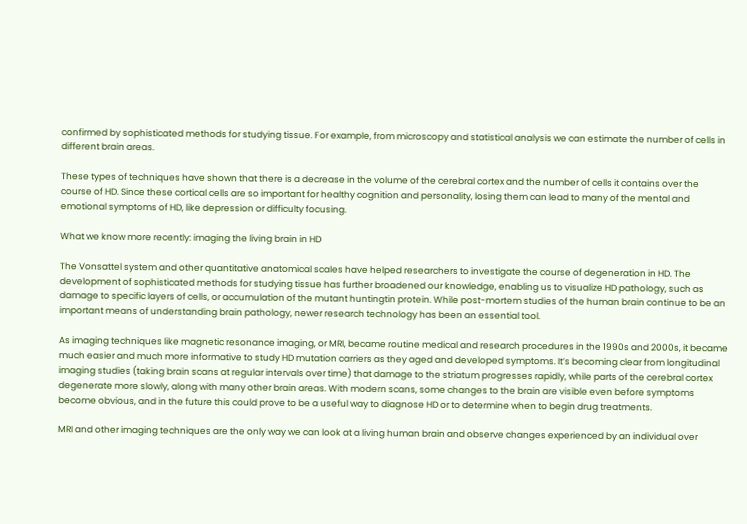confirmed by sophisticated methods for studying tissue. For example, from microscopy and statistical analysis we can estimate the number of cells in different brain areas.

These types of techniques have shown that there is a decrease in the volume of the cerebral cortex and the number of cells it contains over the course of HD. Since these cortical cells are so important for healthy cognition and personality, losing them can lead to many of the mental and emotional symptoms of HD, like depression or difficulty focusing.

What we know more recently: imaging the living brain in HD

The Vonsattel system and other quantitative anatomical scales have helped researchers to investigate the course of degeneration in HD. The development of sophisticated methods for studying tissue has further broadened our knowledge, enabling us to visualize HD pathology, such as damage to specific layers of cells, or accumulation of the mutant huntingtin protein. While post-mortem studies of the human brain continue to be an important means of understanding brain pathology, newer research technology has been an essential tool.

As imaging techniques like magnetic resonance imaging, or MRI, became routine medical and research procedures in the 1990s and 2000s, it became much easier and much more informative to study HD mutation carriers as they aged and developed symptoms. It’s becoming clear from longitudinal imaging studies (taking brain scans at regular intervals over time) that damage to the striatum progresses rapidly, while parts of the cerebral cortex degenerate more slowly, along with many other brain areas. With modern scans, some changes to the brain are visible even before symptoms become obvious, and in the future this could prove to be a useful way to diagnose HD or to determine when to begin drug treatments.

MRI and other imaging techniques are the only way we can look at a living human brain and observe changes experienced by an individual over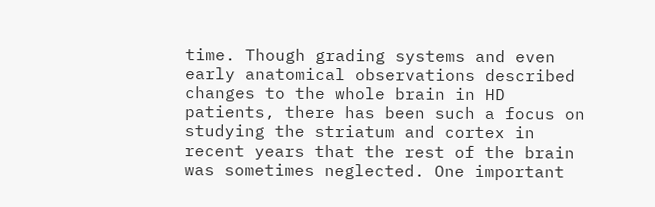time. Though grading systems and even early anatomical observations described changes to the whole brain in HD patients, there has been such a focus on studying the striatum and cortex in recent years that the rest of the brain was sometimes neglected. One important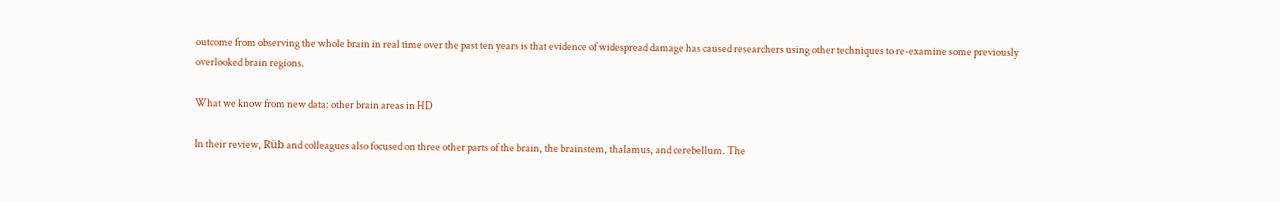outcome from observing the whole brain in real time over the past ten years is that evidence of widespread damage has caused researchers using other techniques to re-examine some previously overlooked brain regions.

What we know from new data: other brain areas in HD

In their review, Rüb and colleagues also focused on three other parts of the brain, the brainstem, thalamus, and cerebellum. The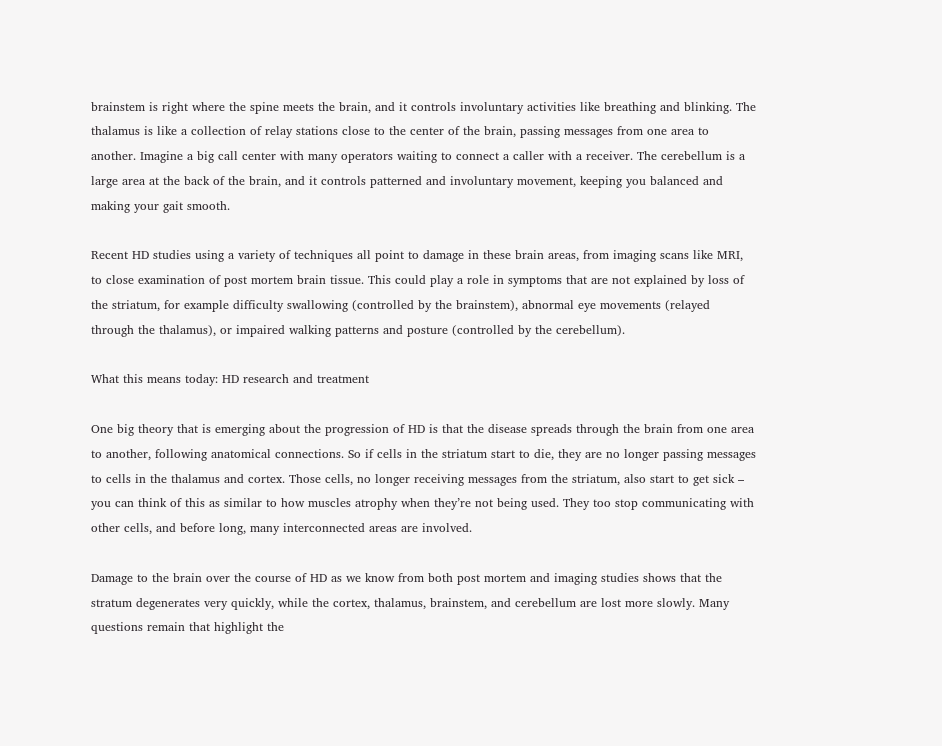brainstem is right where the spine meets the brain, and it controls involuntary activities like breathing and blinking. The thalamus is like a collection of relay stations close to the center of the brain, passing messages from one area to another. Imagine a big call center with many operators waiting to connect a caller with a receiver. The cerebellum is a large area at the back of the brain, and it controls patterned and involuntary movement, keeping you balanced and making your gait smooth.

Recent HD studies using a variety of techniques all point to damage in these brain areas, from imaging scans like MRI, to close examination of post mortem brain tissue. This could play a role in symptoms that are not explained by loss of the striatum, for example difficulty swallowing (controlled by the brainstem), abnormal eye movements (relayed through the thalamus), or impaired walking patterns and posture (controlled by the cerebellum).

What this means today: HD research and treatment

One big theory that is emerging about the progression of HD is that the disease spreads through the brain from one area to another, following anatomical connections. So if cells in the striatum start to die, they are no longer passing messages to cells in the thalamus and cortex. Those cells, no longer receiving messages from the striatum, also start to get sick – you can think of this as similar to how muscles atrophy when they’re not being used. They too stop communicating with other cells, and before long, many interconnected areas are involved.

Damage to the brain over the course of HD as we know from both post mortem and imaging studies shows that the stratum degenerates very quickly, while the cortex, thalamus, brainstem, and cerebellum are lost more slowly. Many questions remain that highlight the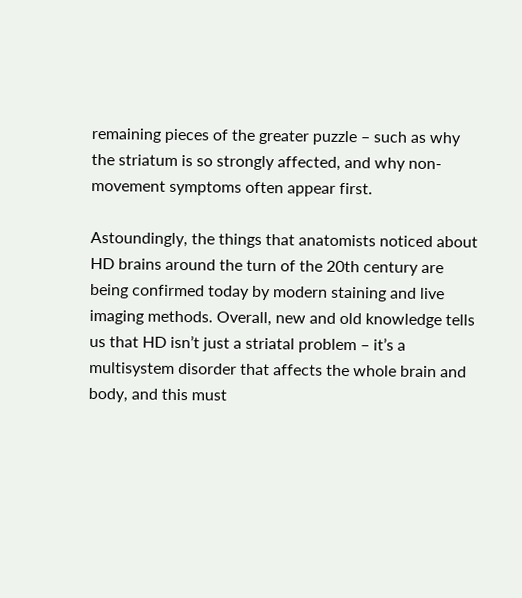remaining pieces of the greater puzzle – such as why the striatum is so strongly affected, and why non-movement symptoms often appear first.

Astoundingly, the things that anatomists noticed about HD brains around the turn of the 20th century are being confirmed today by modern staining and live imaging methods. Overall, new and old knowledge tells us that HD isn’t just a striatal problem – it’s a multisystem disorder that affects the whole brain and body, and this must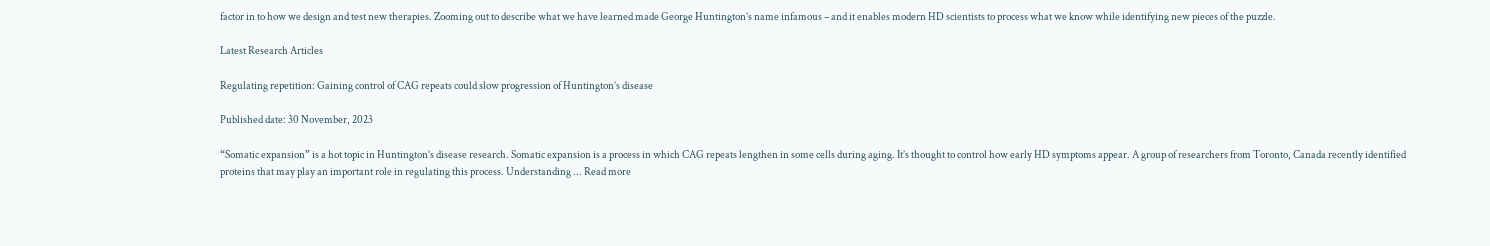factor in to how we design and test new therapies. Zooming out to describe what we have learned made George Huntington’s name infamous – and it enables modern HD scientists to process what we know while identifying new pieces of the puzzle.

Latest Research Articles

Regulating repetition: Gaining control of CAG repeats could slow progression of Huntington’s disease

Published date: 30 November, 2023

“Somatic expansion” is a hot topic in Huntington’s disease research. Somatic expansion is a process in which CAG repeats lengthen in some cells during aging. It’s thought to control how early HD symptoms appear. A group of researchers from Toronto, Canada recently identified proteins that may play an important role in regulating this process. Understanding ... Read more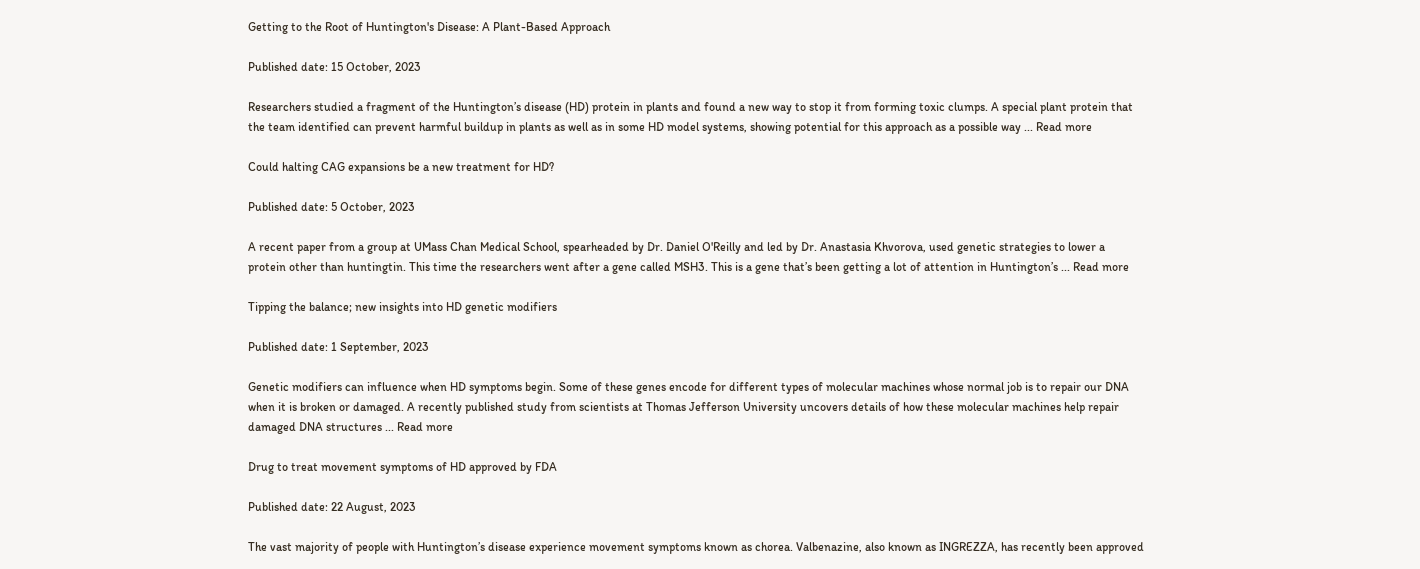Getting to the Root of Huntington's Disease: A Plant-Based Approach

Published date: 15 October, 2023

Researchers studied a fragment of the Huntington’s disease (HD) protein in plants and found a new way to stop it from forming toxic clumps. A special plant protein that the team identified can prevent harmful buildup in plants as well as in some HD model systems, showing potential for this approach as a possible way ... Read more

Could halting CAG expansions be a new treatment for HD?

Published date: 5 October, 2023

A recent paper from a group at UMass Chan Medical School, spearheaded by Dr. Daniel O'Reilly and led by Dr. Anastasia Khvorova, used genetic strategies to lower a protein other than huntingtin. This time the researchers went after a gene called MSH3. This is a gene that’s been getting a lot of attention in Huntington’s ... Read more

Tipping the balance; new insights into HD genetic modifiers

Published date: 1 September, 2023

Genetic modifiers can influence when HD symptoms begin. Some of these genes encode for different types of molecular machines whose normal job is to repair our DNA when it is broken or damaged. A recently published study from scientists at Thomas Jefferson University uncovers details of how these molecular machines help repair damaged DNA structures ... Read more

Drug to treat movement symptoms of HD approved by FDA

Published date: 22 August, 2023

The vast majority of people with Huntington’s disease experience movement symptoms known as chorea. Valbenazine, also known as INGREZZA, has recently been approved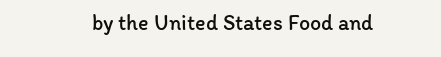by the United States Food and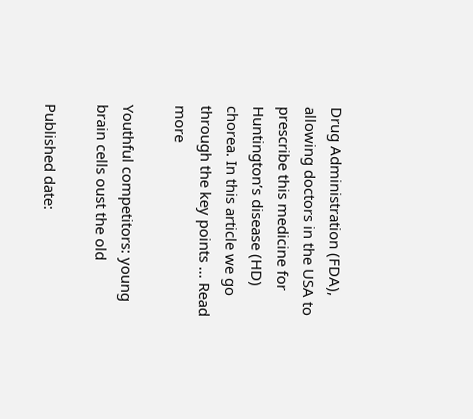Drug Administration (FDA), allowing doctors in the USA to prescribe this medicine for Huntington’s disease (HD) chorea. In this article we go through the key points ... Read more

Youthful competitors: young brain cells oust the old

Published date: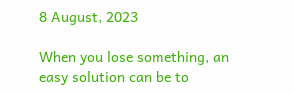8 August, 2023

When you lose something, an easy solution can be to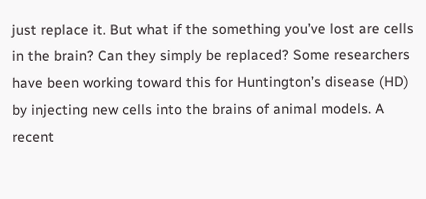just replace it. But what if the something you’ve lost are cells in the brain? Can they simply be replaced? Some researchers have been working toward this for Huntington’s disease (HD) by injecting new cells into the brains of animal models. A recent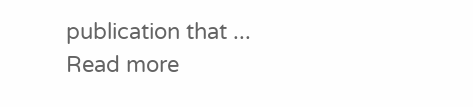publication that ... Read more